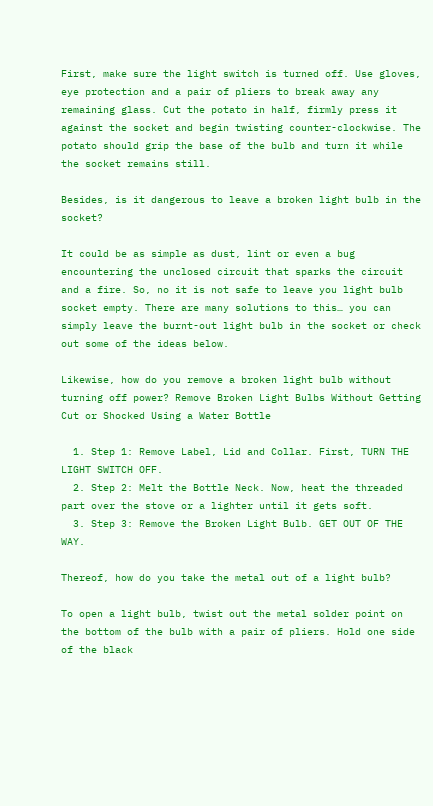First, make sure the light switch is turned off. Use gloves, eye protection and a pair of pliers to break away any remaining glass. Cut the potato in half, firmly press it against the socket and begin twisting counter-clockwise. The potato should grip the base of the bulb and turn it while the socket remains still.

Besides, is it dangerous to leave a broken light bulb in the socket?

It could be as simple as dust, lint or even a bug encountering the unclosed circuit that sparks the circuit and a fire. So, no it is not safe to leave you light bulb socket empty. There are many solutions to this… you can simply leave the burnt-out light bulb in the socket or check out some of the ideas below.

Likewise, how do you remove a broken light bulb without turning off power? Remove Broken Light Bulbs Without Getting Cut or Shocked Using a Water Bottle

  1. Step 1: Remove Label, Lid and Collar. First, TURN THE LIGHT SWITCH OFF.
  2. Step 2: Melt the Bottle Neck. Now, heat the threaded part over the stove or a lighter until it gets soft.
  3. Step 3: Remove the Broken Light Bulb. GET OUT OF THE WAY.

Thereof, how do you take the metal out of a light bulb?

To open a light bulb, twist out the metal solder point on the bottom of the bulb with a pair of pliers. Hold one side of the black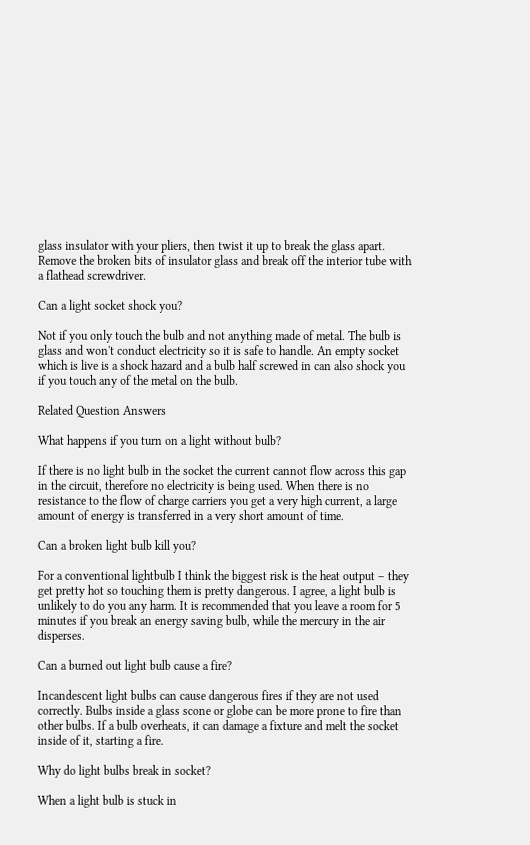glass insulator with your pliers, then twist it up to break the glass apart. Remove the broken bits of insulator glass and break off the interior tube with a flathead screwdriver.

Can a light socket shock you?

Not if you only touch the bulb and not anything made of metal. The bulb is glass and won't conduct electricity so it is safe to handle. An empty socket which is live is a shock hazard and a bulb half screwed in can also shock you if you touch any of the metal on the bulb.

Related Question Answers

What happens if you turn on a light without bulb?

If there is no light bulb in the socket the current cannot flow across this gap in the circuit, therefore no electricity is being used. When there is no resistance to the flow of charge carriers you get a very high current, a large amount of energy is transferred in a very short amount of time.

Can a broken light bulb kill you?

For a conventional lightbulb I think the biggest risk is the heat output – they get pretty hot so touching them is pretty dangerous. I agree, a light bulb is unlikely to do you any harm. It is recommended that you leave a room for 5 minutes if you break an energy saving bulb, while the mercury in the air disperses.

Can a burned out light bulb cause a fire?

Incandescent light bulbs can cause dangerous fires if they are not used correctly. Bulbs inside a glass scone or globe can be more prone to fire than other bulbs. If a bulb overheats, it can damage a fixture and melt the socket inside of it, starting a fire.

Why do light bulbs break in socket?

When a light bulb is stuck in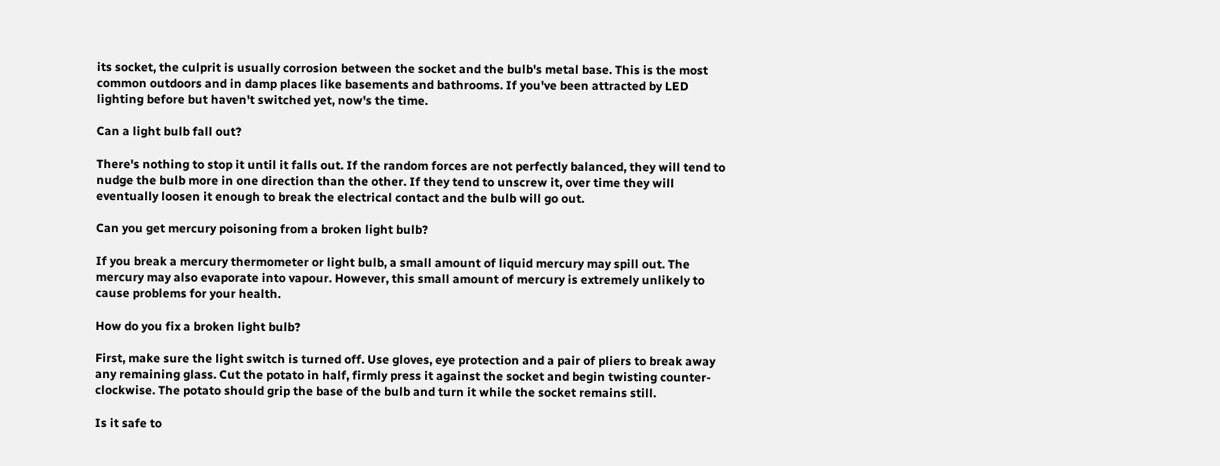its socket, the culprit is usually corrosion between the socket and the bulb's metal base. This is the most common outdoors and in damp places like basements and bathrooms. If you've been attracted by LED lighting before but haven't switched yet, now's the time.

Can a light bulb fall out?

There's nothing to stop it until it falls out. If the random forces are not perfectly balanced, they will tend to nudge the bulb more in one direction than the other. If they tend to unscrew it, over time they will eventually loosen it enough to break the electrical contact and the bulb will go out.

Can you get mercury poisoning from a broken light bulb?

If you break a mercury thermometer or light bulb, a small amount of liquid mercury may spill out. The mercury may also evaporate into vapour. However, this small amount of mercury is extremely unlikely to cause problems for your health.

How do you fix a broken light bulb?

First, make sure the light switch is turned off. Use gloves, eye protection and a pair of pliers to break away any remaining glass. Cut the potato in half, firmly press it against the socket and begin twisting counter-clockwise. The potato should grip the base of the bulb and turn it while the socket remains still.

Is it safe to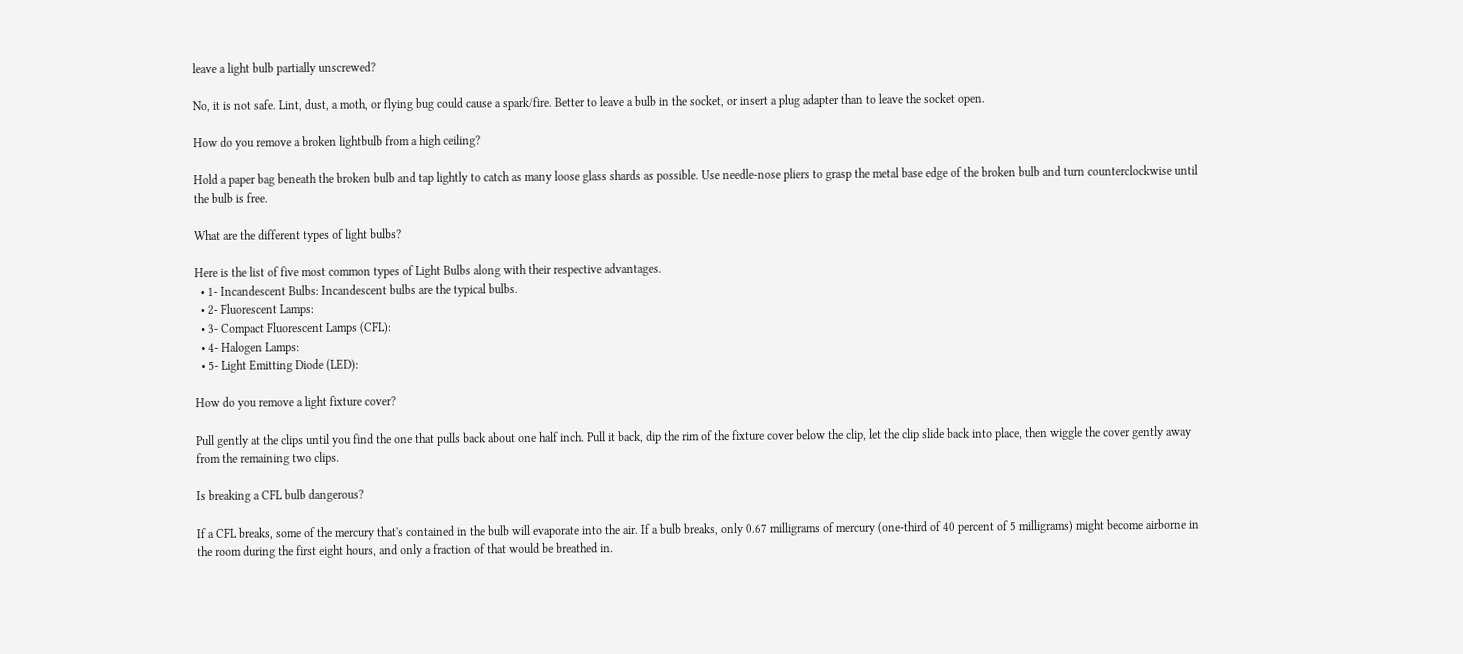leave a light bulb partially unscrewed?

No, it is not safe. Lint, dust, a moth, or flying bug could cause a spark/fire. Better to leave a bulb in the socket, or insert a plug adapter than to leave the socket open.

How do you remove a broken lightbulb from a high ceiling?

Hold a paper bag beneath the broken bulb and tap lightly to catch as many loose glass shards as possible. Use needle-nose pliers to grasp the metal base edge of the broken bulb and turn counterclockwise until the bulb is free.

What are the different types of light bulbs?

Here is the list of five most common types of Light Bulbs along with their respective advantages.
  • 1- Incandescent Bulbs: Incandescent bulbs are the typical bulbs.
  • 2- Fluorescent Lamps:
  • 3- Compact Fluorescent Lamps (CFL):
  • 4- Halogen Lamps:
  • 5- Light Emitting Diode (LED):

How do you remove a light fixture cover?

Pull gently at the clips until you find the one that pulls back about one half inch. Pull it back, dip the rim of the fixture cover below the clip, let the clip slide back into place, then wiggle the cover gently away from the remaining two clips.

Is breaking a CFL bulb dangerous?

If a CFL breaks, some of the mercury that's contained in the bulb will evaporate into the air. If a bulb breaks, only 0.67 milligrams of mercury (one-third of 40 percent of 5 milligrams) might become airborne in the room during the first eight hours, and only a fraction of that would be breathed in.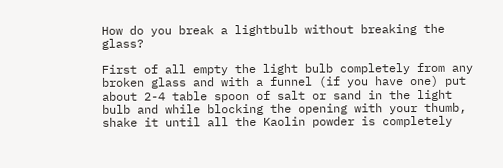How do you break a lightbulb without breaking the glass?

First of all empty the light bulb completely from any broken glass and with a funnel (if you have one) put about 2-4 table spoon of salt or sand in the light bulb and while blocking the opening with your thumb, shake it until all the Kaolin powder is completely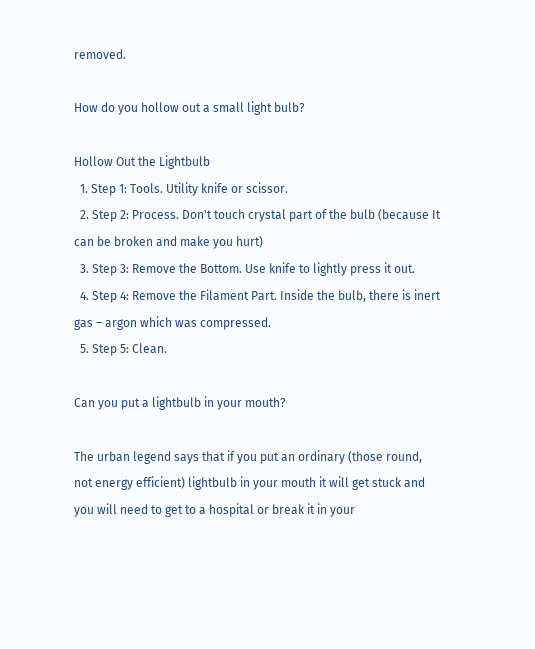removed.

How do you hollow out a small light bulb?

Hollow Out the Lightbulb
  1. Step 1: Tools. Utility knife or scissor.
  2. Step 2: Process. Don't touch crystal part of the bulb (because It can be broken and make you hurt)
  3. Step 3: Remove the Bottom. Use knife to lightly press it out.
  4. Step 4: Remove the Filament Part. Inside the bulb, there is inert gas – argon which was compressed.
  5. Step 5: Clean.

Can you put a lightbulb in your mouth?

The urban legend says that if you put an ordinary (those round, not energy efficient) lightbulb in your mouth it will get stuck and you will need to get to a hospital or break it in your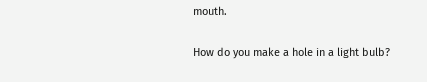mouth.

How do you make a hole in a light bulb?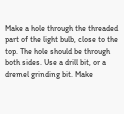Make a hole through the threaded part of the light bulb, close to the top. The hole should be through both sides. Use a drill bit, or a dremel grinding bit. Make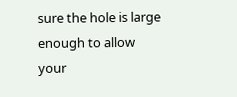sure the hole is large enough to allow your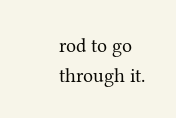rod to go through it.